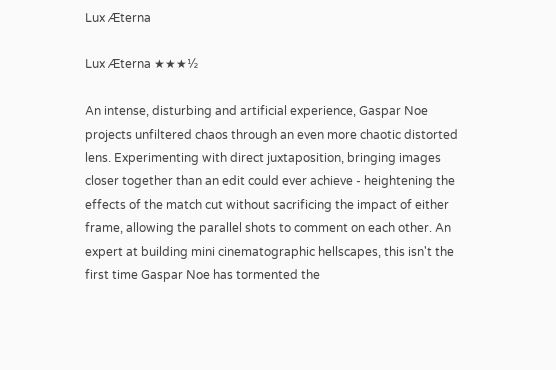Lux Æterna

Lux Æterna ★★★½

An intense, disturbing and artificial experience, Gaspar Noe projects unfiltered chaos through an even more chaotic distorted lens. Experimenting with direct juxtaposition, bringing images closer together than an edit could ever achieve - heightening the effects of the match cut without sacrificing the impact of either frame, allowing the parallel shots to comment on each other. An expert at building mini cinematographic hellscapes, this isn't the first time Gaspar Noe has tormented the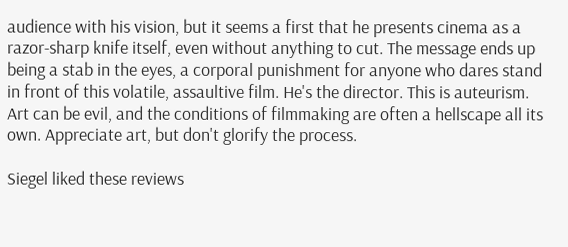audience with his vision, but it seems a first that he presents cinema as a razor-sharp knife itself, even without anything to cut. The message ends up being a stab in the eyes, a corporal punishment for anyone who dares stand in front of this volatile, assaultive film. He's the director. This is auteurism. Art can be evil, and the conditions of filmmaking are often a hellscape all its own. Appreciate art, but don't glorify the process.

Siegel liked these reviews